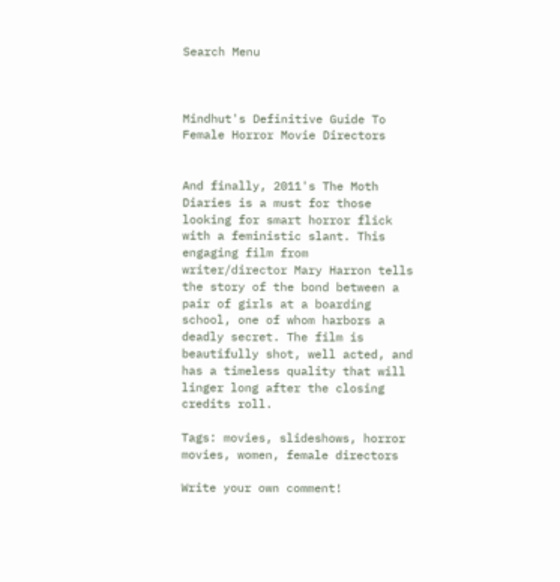Search Menu



Mindhut's Definitive Guide To Female Horror Movie Directors


And finally, 2011's The Moth Diaries is a must for those looking for smart horror flick with a feministic slant. This engaging film from writer/director Mary Harron tells the story of the bond between a pair of girls at a boarding school, one of whom harbors a deadly secret. The film is beautifully shot, well acted, and has a timeless quality that will linger long after the closing credits roll.

Tags: movies, slideshows, horror movies, women, female directors

Write your own comment!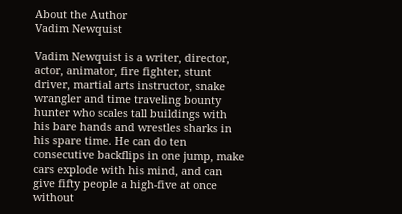About the Author
Vadim Newquist

Vadim Newquist is a writer, director, actor, animator, fire fighter, stunt driver, martial arts instructor, snake wrangler and time traveling bounty hunter who scales tall buildings with his bare hands and wrestles sharks in his spare time. He can do ten consecutive backflips in one jump, make cars explode with his mind, and can give fifty people a high-five at once without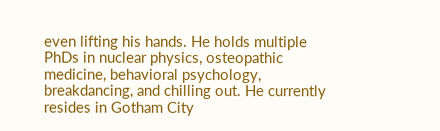even lifting his hands. He holds multiple PhDs in nuclear physics, osteopathic medicine, behavioral psychology, breakdancing, and chilling out. He currently resides in Gotham City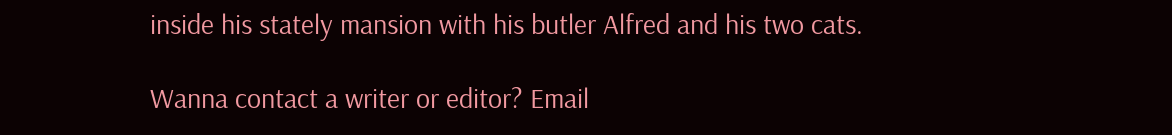inside his stately mansion with his butler Alfred and his two cats.

Wanna contact a writer or editor? Email